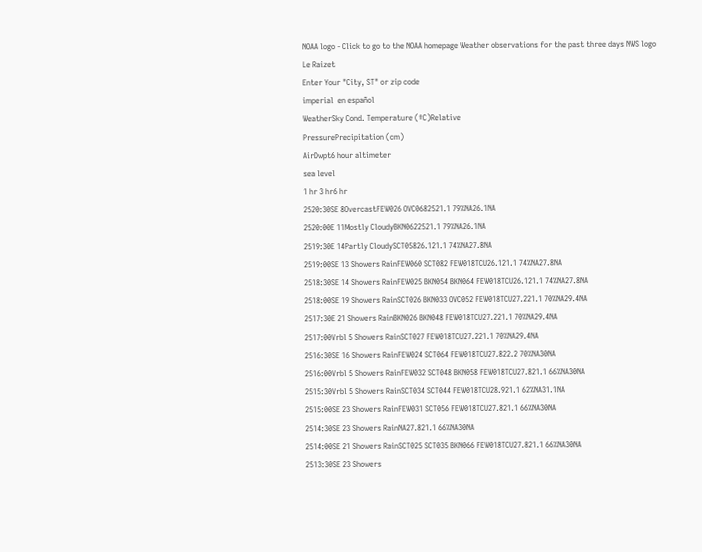NOAA logo - Click to go to the NOAA homepage Weather observations for the past three days NWS logo
Le Raizet
Enter Your "City, ST" or zip code
imperial  en español
WeatherSky Cond. Temperature (ºC)Relative
PressurePrecipitation (cm)
AirDwpt6 hour altimeter
sea level
1 hr 3 hr6 hr
2520:30SE 8OvercastFEW026 OVC0682521.1 79%NA26.1NA
2520:00E 11Mostly CloudyBKN0622521.1 79%NA26.1NA
2519:30E 14Partly CloudySCT05826.121.1 74%NA27.8NA
2519:00SE 13 Showers RainFEW060 SCT082 FEW018TCU26.121.1 74%NA27.8NA
2518:30SE 14 Showers RainFEW025 BKN054 BKN064 FEW018TCU26.121.1 74%NA27.8NA
2518:00SE 19 Showers RainSCT026 BKN033 OVC052 FEW018TCU27.221.1 70%NA29.4NA
2517:30E 21 Showers RainBKN026 BKN048 FEW018TCU27.221.1 70%NA29.4NA
2517:00Vrbl 5 Showers RainSCT027 FEW018TCU27.221.1 70%NA29.4NA
2516:30SE 16 Showers RainFEW024 SCT064 FEW018TCU27.822.2 70%NA30NA
2516:00Vrbl 5 Showers RainFEW032 SCT048 BKN058 FEW018TCU27.821.1 66%NA30NA
2515:30Vrbl 5 Showers RainSCT034 SCT044 FEW018TCU28.921.1 62%NA31.1NA
2515:00SE 23 Showers RainFEW031 SCT056 FEW018TCU27.821.1 66%NA30NA
2514:30SE 23 Showers RainNA27.821.1 66%NA30NA
2514:00SE 21 Showers RainSCT025 SCT035 BKN066 FEW018TCU27.821.1 66%NA30NA
2513:30SE 23 Showers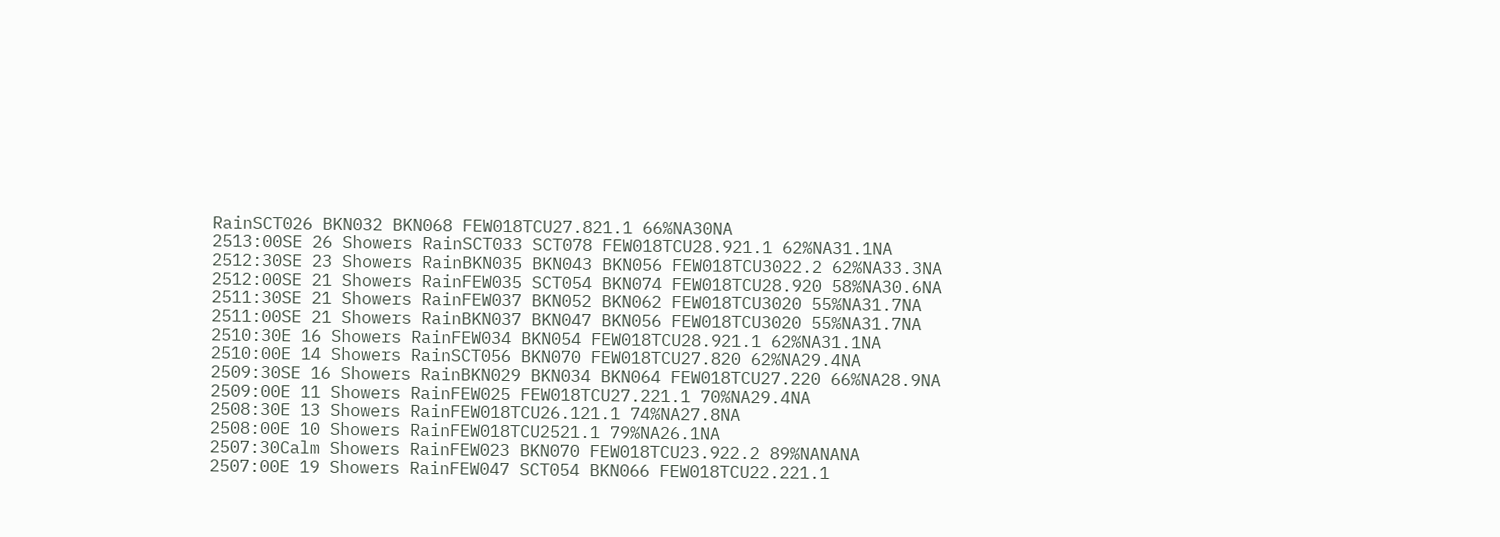RainSCT026 BKN032 BKN068 FEW018TCU27.821.1 66%NA30NA
2513:00SE 26 Showers RainSCT033 SCT078 FEW018TCU28.921.1 62%NA31.1NA
2512:30SE 23 Showers RainBKN035 BKN043 BKN056 FEW018TCU3022.2 62%NA33.3NA
2512:00SE 21 Showers RainFEW035 SCT054 BKN074 FEW018TCU28.920 58%NA30.6NA
2511:30SE 21 Showers RainFEW037 BKN052 BKN062 FEW018TCU3020 55%NA31.7NA
2511:00SE 21 Showers RainBKN037 BKN047 BKN056 FEW018TCU3020 55%NA31.7NA
2510:30E 16 Showers RainFEW034 BKN054 FEW018TCU28.921.1 62%NA31.1NA
2510:00E 14 Showers RainSCT056 BKN070 FEW018TCU27.820 62%NA29.4NA
2509:30SE 16 Showers RainBKN029 BKN034 BKN064 FEW018TCU27.220 66%NA28.9NA
2509:00E 11 Showers RainFEW025 FEW018TCU27.221.1 70%NA29.4NA
2508:30E 13 Showers RainFEW018TCU26.121.1 74%NA27.8NA
2508:00E 10 Showers RainFEW018TCU2521.1 79%NA26.1NA
2507:30Calm Showers RainFEW023 BKN070 FEW018TCU23.922.2 89%NANANA
2507:00E 19 Showers RainFEW047 SCT054 BKN066 FEW018TCU22.221.1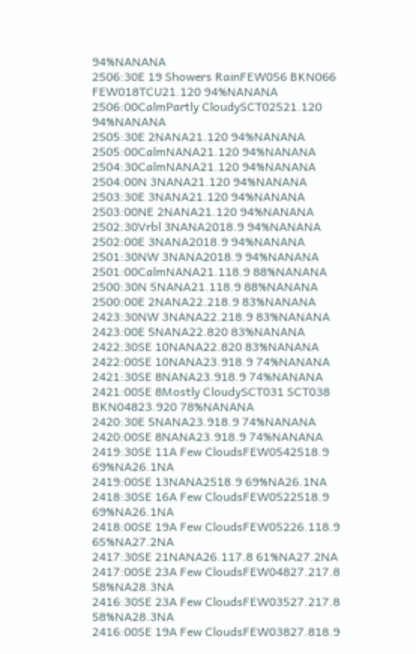94%NANANA
2506:30E 19 Showers RainFEW056 BKN066 FEW018TCU21.120 94%NANANA
2506:00CalmPartly CloudySCT02521.120 94%NANANA
2505:30E 2NANA21.120 94%NANANA
2505:00CalmNANA21.120 94%NANANA
2504:30CalmNANA21.120 94%NANANA
2504:00N 3NANA21.120 94%NANANA
2503:30E 3NANA21.120 94%NANANA
2503:00NE 2NANA21.120 94%NANANA
2502:30Vrbl 3NANA2018.9 94%NANANA
2502:00E 3NANA2018.9 94%NANANA
2501:30NW 3NANA2018.9 94%NANANA
2501:00CalmNANA21.118.9 88%NANANA
2500:30N 5NANA21.118.9 88%NANANA
2500:00E 2NANA22.218.9 83%NANANA
2423:30NW 3NANA22.218.9 83%NANANA
2423:00E 5NANA22.820 83%NANANA
2422:30SE 10NANA22.820 83%NANANA
2422:00SE 10NANA23.918.9 74%NANANA
2421:30SE 8NANA23.918.9 74%NANANA
2421:00SE 8Mostly CloudySCT031 SCT038 BKN04823.920 78%NANANA
2420:30E 5NANA23.918.9 74%NANANA
2420:00SE 8NANA23.918.9 74%NANANA
2419:30SE 11A Few CloudsFEW0542518.9 69%NA26.1NA
2419:00SE 13NANA2518.9 69%NA26.1NA
2418:30SE 16A Few CloudsFEW0522518.9 69%NA26.1NA
2418:00SE 19A Few CloudsFEW05226.118.9 65%NA27.2NA
2417:30SE 21NANA26.117.8 61%NA27.2NA
2417:00SE 23A Few CloudsFEW04827.217.8 58%NA28.3NA
2416:30SE 23A Few CloudsFEW03527.217.8 58%NA28.3NA
2416:00SE 19A Few CloudsFEW03827.818.9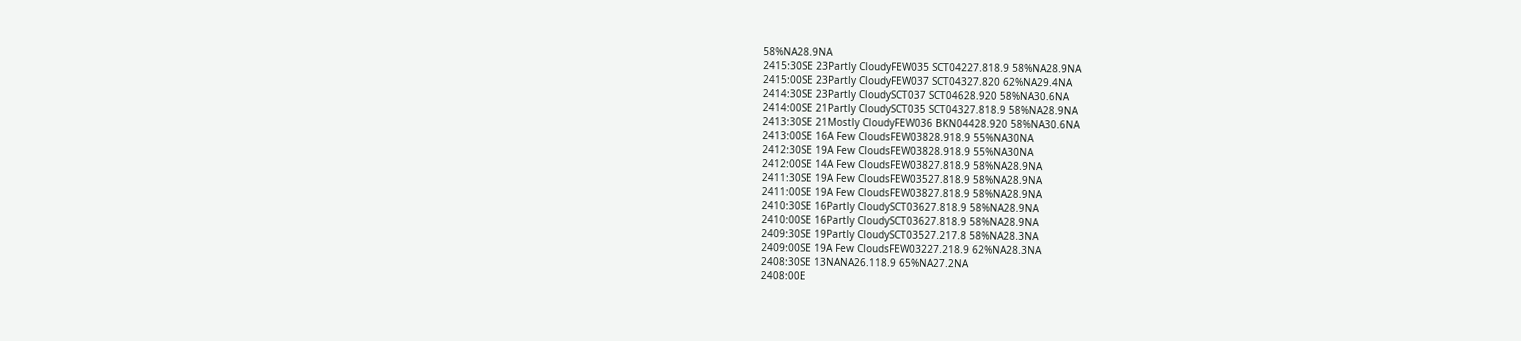58%NA28.9NA
2415:30SE 23Partly CloudyFEW035 SCT04227.818.9 58%NA28.9NA
2415:00SE 23Partly CloudyFEW037 SCT04327.820 62%NA29.4NA
2414:30SE 23Partly CloudySCT037 SCT04628.920 58%NA30.6NA
2414:00SE 21Partly CloudySCT035 SCT04327.818.9 58%NA28.9NA
2413:30SE 21Mostly CloudyFEW036 BKN04428.920 58%NA30.6NA
2413:00SE 16A Few CloudsFEW03828.918.9 55%NA30NA
2412:30SE 19A Few CloudsFEW03828.918.9 55%NA30NA
2412:00SE 14A Few CloudsFEW03827.818.9 58%NA28.9NA
2411:30SE 19A Few CloudsFEW03527.818.9 58%NA28.9NA
2411:00SE 19A Few CloudsFEW03827.818.9 58%NA28.9NA
2410:30SE 16Partly CloudySCT03627.818.9 58%NA28.9NA
2410:00SE 16Partly CloudySCT03627.818.9 58%NA28.9NA
2409:30SE 19Partly CloudySCT03527.217.8 58%NA28.3NA
2409:00SE 19A Few CloudsFEW03227.218.9 62%NA28.3NA
2408:30SE 13NANA26.118.9 65%NA27.2NA
2408:00E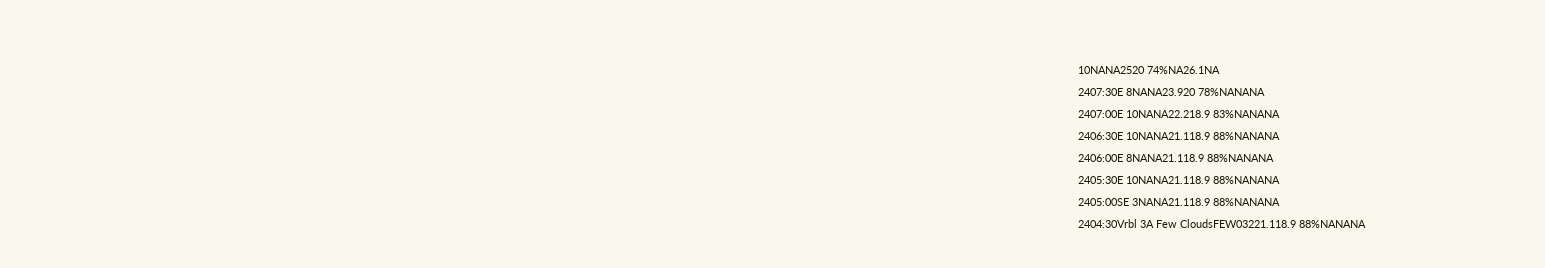10NANA2520 74%NA26.1NA
2407:30E 8NANA23.920 78%NANANA
2407:00E 10NANA22.218.9 83%NANANA
2406:30E 10NANA21.118.9 88%NANANA
2406:00E 8NANA21.118.9 88%NANANA
2405:30E 10NANA21.118.9 88%NANANA
2405:00SE 3NANA21.118.9 88%NANANA
2404:30Vrbl 3A Few CloudsFEW03221.118.9 88%NANANA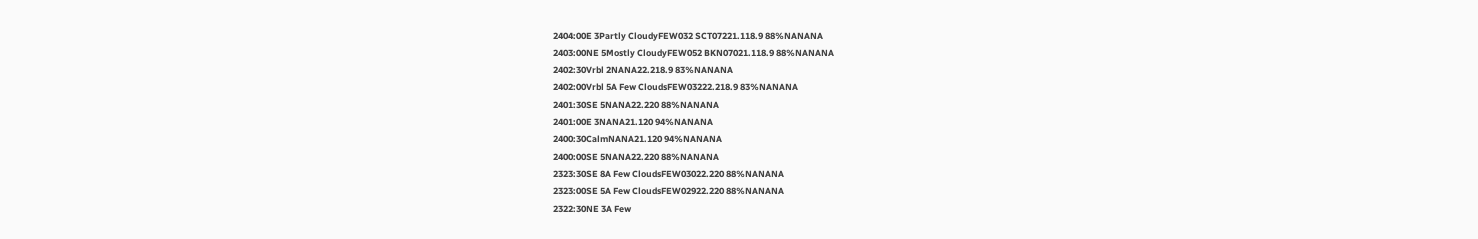2404:00E 3Partly CloudyFEW032 SCT07221.118.9 88%NANANA
2403:00NE 5Mostly CloudyFEW052 BKN07021.118.9 88%NANANA
2402:30Vrbl 2NANA22.218.9 83%NANANA
2402:00Vrbl 5A Few CloudsFEW03222.218.9 83%NANANA
2401:30SE 5NANA22.220 88%NANANA
2401:00E 3NANA21.120 94%NANANA
2400:30CalmNANA21.120 94%NANANA
2400:00SE 5NANA22.220 88%NANANA
2323:30SE 8A Few CloudsFEW03022.220 88%NANANA
2323:00SE 5A Few CloudsFEW02922.220 88%NANANA
2322:30NE 3A Few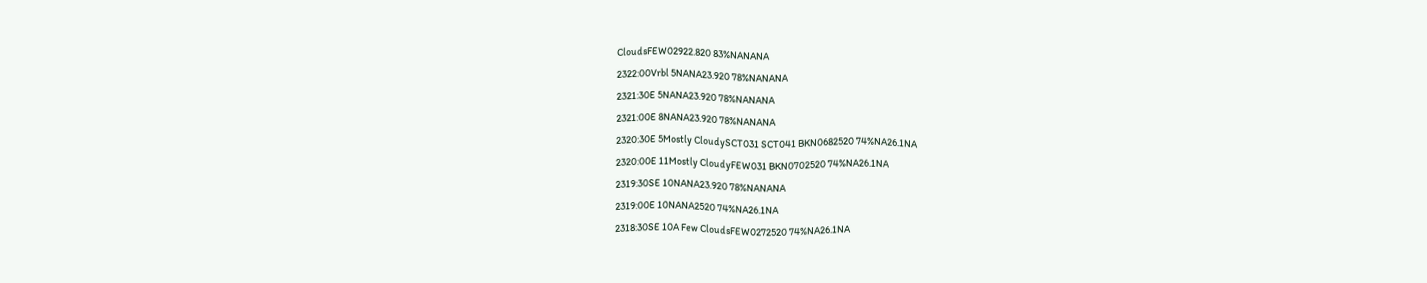CloudsFEW02922.820 83%NANANA
2322:00Vrbl 5NANA23.920 78%NANANA
2321:30E 5NANA23.920 78%NANANA
2321:00E 8NANA23.920 78%NANANA
2320:30E 5Mostly CloudySCT031 SCT041 BKN0682520 74%NA26.1NA
2320:00E 11Mostly CloudyFEW031 BKN0702520 74%NA26.1NA
2319:30SE 10NANA23.920 78%NANANA
2319:00E 10NANA2520 74%NA26.1NA
2318:30SE 10A Few CloudsFEW0272520 74%NA26.1NA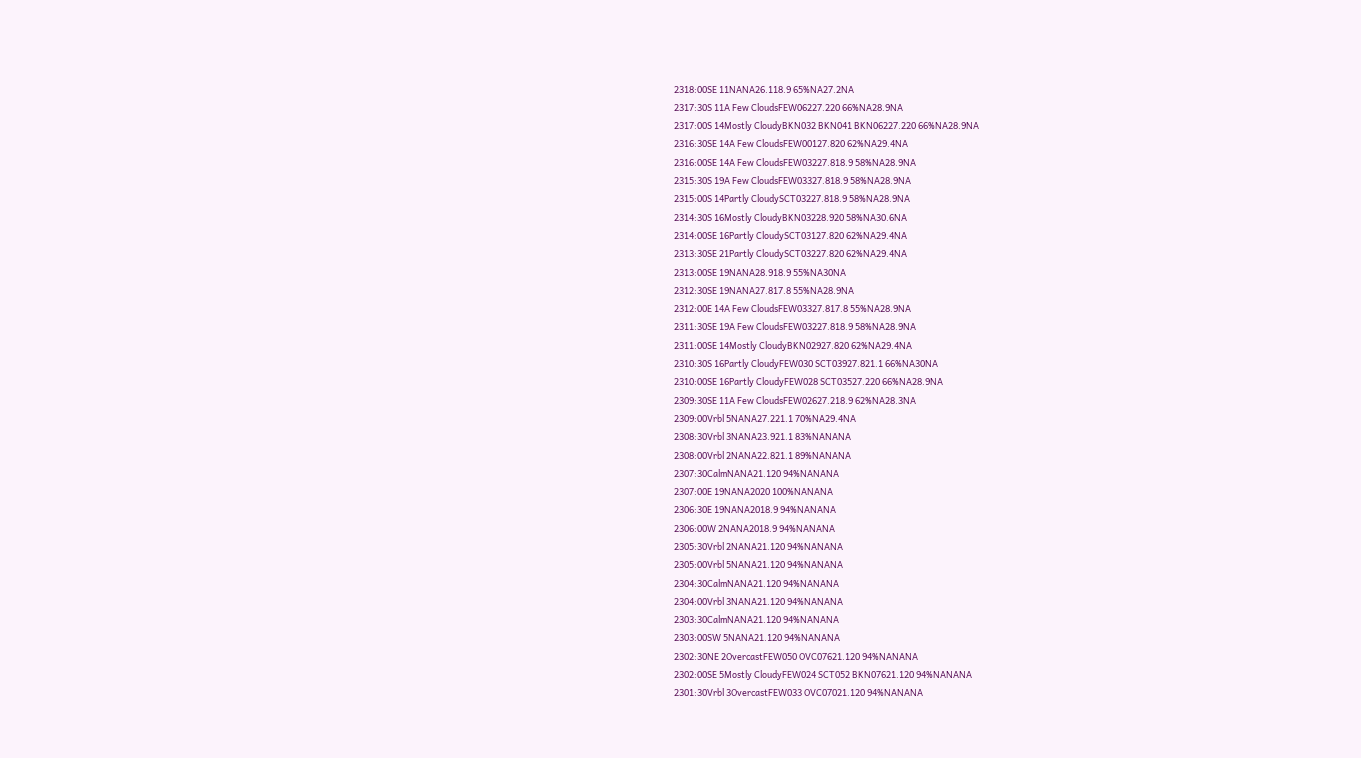2318:00SE 11NANA26.118.9 65%NA27.2NA
2317:30S 11A Few CloudsFEW06227.220 66%NA28.9NA
2317:00S 14Mostly CloudyBKN032 BKN041 BKN06227.220 66%NA28.9NA
2316:30SE 14A Few CloudsFEW00127.820 62%NA29.4NA
2316:00SE 14A Few CloudsFEW03227.818.9 58%NA28.9NA
2315:30S 19A Few CloudsFEW03327.818.9 58%NA28.9NA
2315:00S 14Partly CloudySCT03227.818.9 58%NA28.9NA
2314:30S 16Mostly CloudyBKN03228.920 58%NA30.6NA
2314:00SE 16Partly CloudySCT03127.820 62%NA29.4NA
2313:30SE 21Partly CloudySCT03227.820 62%NA29.4NA
2313:00SE 19NANA28.918.9 55%NA30NA
2312:30SE 19NANA27.817.8 55%NA28.9NA
2312:00E 14A Few CloudsFEW03327.817.8 55%NA28.9NA
2311:30SE 19A Few CloudsFEW03227.818.9 58%NA28.9NA
2311:00SE 14Mostly CloudyBKN02927.820 62%NA29.4NA
2310:30S 16Partly CloudyFEW030 SCT03927.821.1 66%NA30NA
2310:00SE 16Partly CloudyFEW028 SCT03527.220 66%NA28.9NA
2309:30SE 11A Few CloudsFEW02627.218.9 62%NA28.3NA
2309:00Vrbl 5NANA27.221.1 70%NA29.4NA
2308:30Vrbl 3NANA23.921.1 83%NANANA
2308:00Vrbl 2NANA22.821.1 89%NANANA
2307:30CalmNANA21.120 94%NANANA
2307:00E 19NANA2020 100%NANANA
2306:30E 19NANA2018.9 94%NANANA
2306:00W 2NANA2018.9 94%NANANA
2305:30Vrbl 2NANA21.120 94%NANANA
2305:00Vrbl 5NANA21.120 94%NANANA
2304:30CalmNANA21.120 94%NANANA
2304:00Vrbl 3NANA21.120 94%NANANA
2303:30CalmNANA21.120 94%NANANA
2303:00SW 5NANA21.120 94%NANANA
2302:30NE 2OvercastFEW050 OVC07621.120 94%NANANA
2302:00SE 5Mostly CloudyFEW024 SCT052 BKN07621.120 94%NANANA
2301:30Vrbl 3OvercastFEW033 OVC07021.120 94%NANANA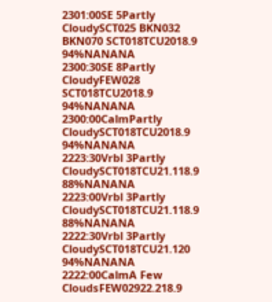2301:00SE 5Partly CloudySCT025 BKN032 BKN070 SCT018TCU2018.9 94%NANANA
2300:30SE 8Partly CloudyFEW028 SCT018TCU2018.9 94%NANANA
2300:00CalmPartly CloudySCT018TCU2018.9 94%NANANA
2223:30Vrbl 3Partly CloudySCT018TCU21.118.9 88%NANANA
2223:00Vrbl 3Partly CloudySCT018TCU21.118.9 88%NANANA
2222:30Vrbl 3Partly CloudySCT018TCU21.120 94%NANANA
2222:00CalmA Few CloudsFEW02922.218.9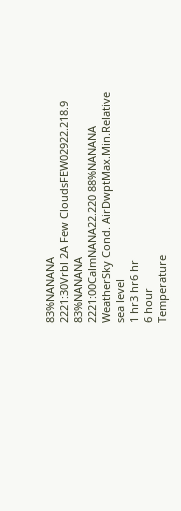83%NANANA
2221:30Vrbl 2A Few CloudsFEW02922.218.9 83%NANANA
2221:00CalmNANA22.220 88%NANANA
WeatherSky Cond. AirDwptMax.Min.Relative
sea level
1 hr3 hr6 hr
6 hour
Temperature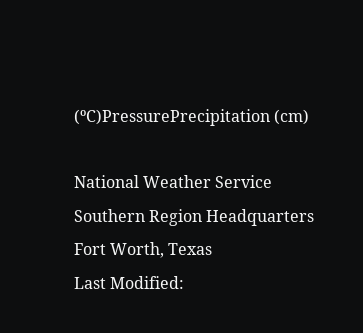(ºC)PressurePrecipitation (cm)

National Weather Service
Southern Region Headquarters
Fort Worth, Texas
Last Modified: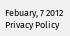Febuary, 7 2012
Privacy Policy